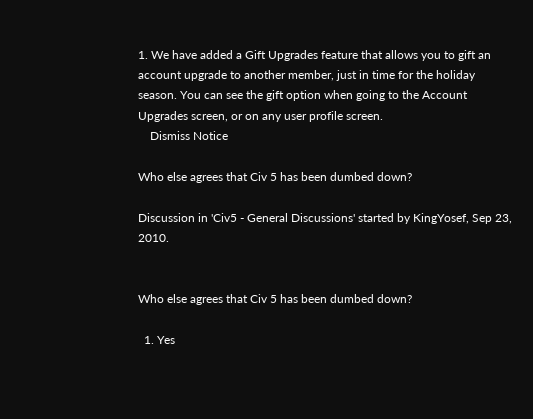1. We have added a Gift Upgrades feature that allows you to gift an account upgrade to another member, just in time for the holiday season. You can see the gift option when going to the Account Upgrades screen, or on any user profile screen.
    Dismiss Notice

Who else agrees that Civ 5 has been dumbed down?

Discussion in 'Civ5 - General Discussions' started by KingYosef, Sep 23, 2010.


Who else agrees that Civ 5 has been dumbed down?

  1. Yes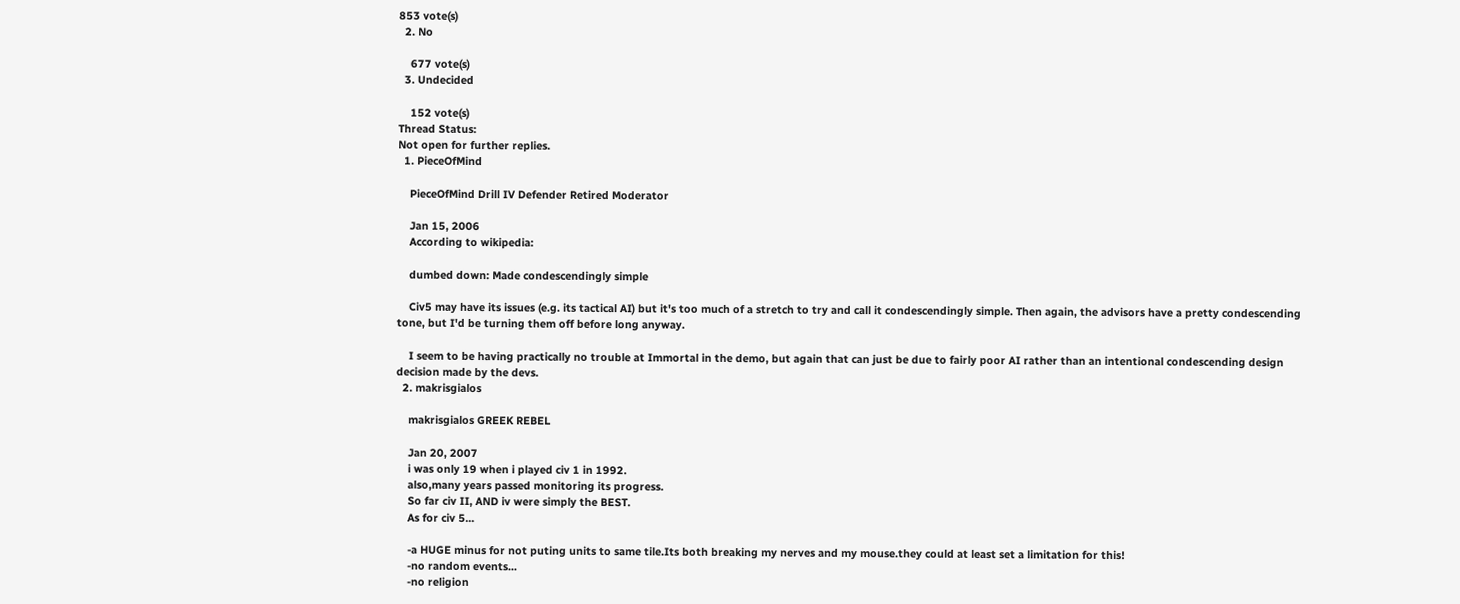853 vote(s)
  2. No

    677 vote(s)
  3. Undecided

    152 vote(s)
Thread Status:
Not open for further replies.
  1. PieceOfMind

    PieceOfMind Drill IV Defender Retired Moderator

    Jan 15, 2006
    According to wikipedia:

    dumbed down: Made condescendingly simple

    Civ5 may have its issues (e.g. its tactical AI) but it's too much of a stretch to try and call it condescendingly simple. Then again, the advisors have a pretty condescending tone, but I'd be turning them off before long anyway.

    I seem to be having practically no trouble at Immortal in the demo, but again that can just be due to fairly poor AI rather than an intentional condescending design decision made by the devs.
  2. makrisgialos

    makrisgialos GREEK REBEL

    Jan 20, 2007
    i was only 19 when i played civ 1 in 1992.
    also,many years passed monitoring its progress.
    So far civ II, AND iv were simply the BEST.
    As for civ 5...

    -a HUGE minus for not puting units to same tile.Its both breaking my nerves and my mouse.they could at least set a limitation for this!
    -no random events...
    -no religion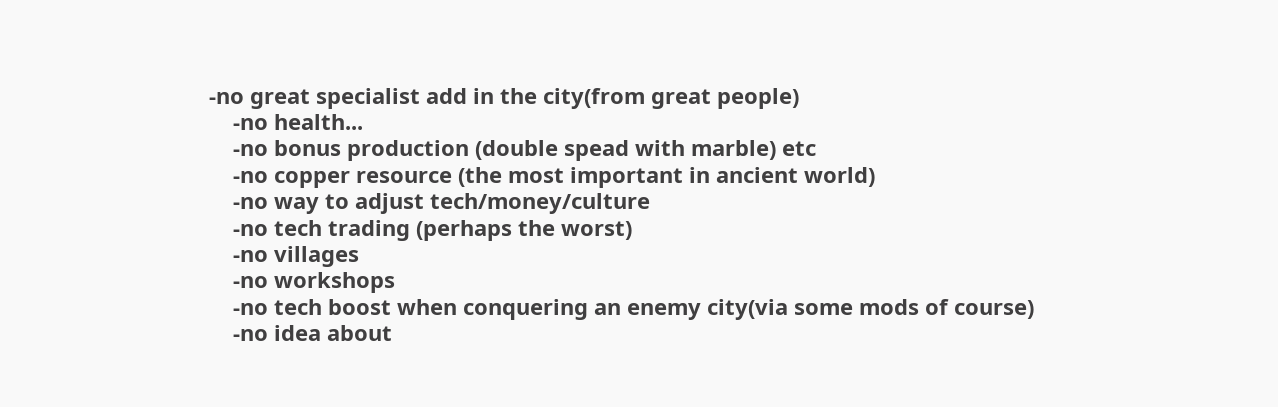-no great specialist add in the city(from great people)
    -no health...
    -no bonus production (double spead with marble) etc
    -no copper resource (the most important in ancient world)
    -no way to adjust tech/money/culture
    -no tech trading (perhaps the worst)
    -no villages
    -no workshops
    -no tech boost when conquering an enemy city(via some mods of course)
    -no idea about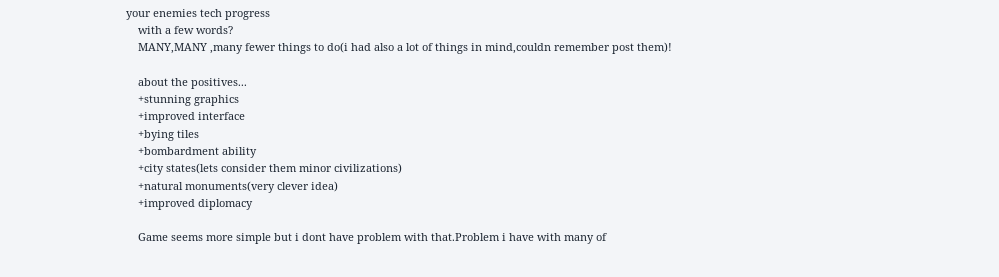your enemies tech progress
    with a few words?
    MANY,MANY ,many fewer things to do(i had also a lot of things in mind,couldn remember post them)!

    about the positives...
    +stunning graphics
    +improved interface
    +bying tiles
    +bombardment ability
    +city states(lets consider them minor civilizations)
    +natural monuments(very clever idea)
    +improved diplomacy

    Game seems more simple but i dont have problem with that.Problem i have with many of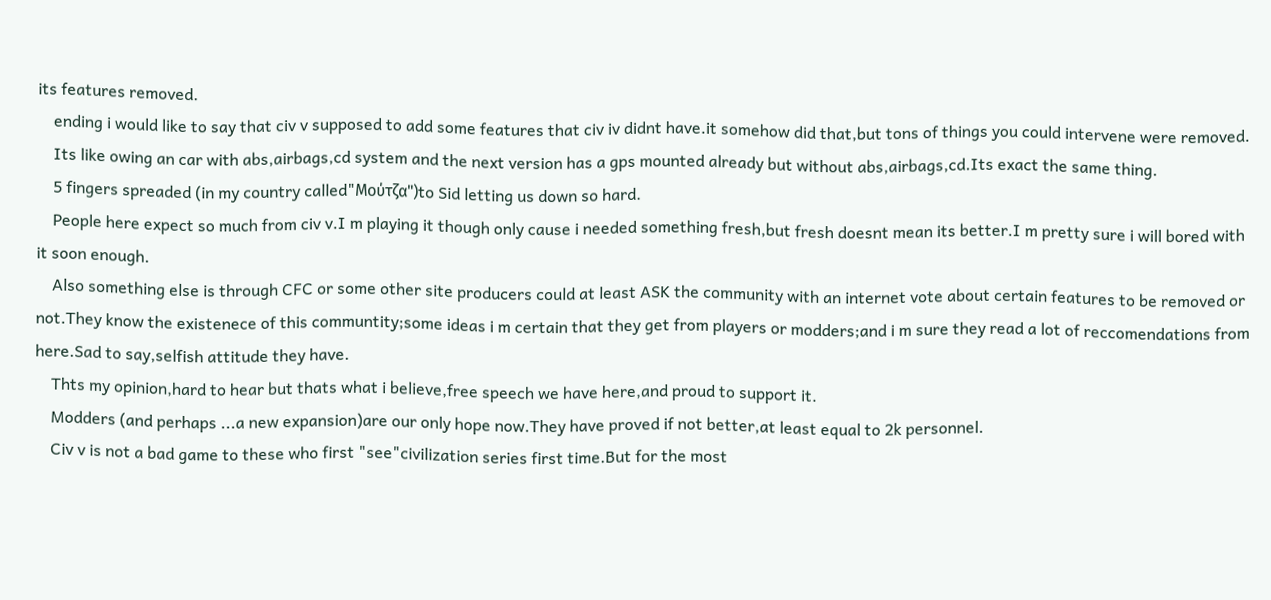its features removed.
    ending i would like to say that civ v supposed to add some features that civ iv didnt have.it somehow did that,but tons of things you could intervene were removed.
    Its like owing an car with abs,airbags,cd system and the next version has a gps mounted already but without abs,airbags,cd.Its exact the same thing.
    5 fingers spreaded (in my country called"Μούτζα")to Sid letting us down so hard.
    People here expect so much from civ v.I m playing it though only cause i needed something fresh,but fresh doesnt mean its better.I m pretty sure i will bored with it soon enough.
    Also something else is through CFC or some other site producers could at least ASK the community with an internet vote about certain features to be removed or not.They know the existenece of this communtity;some ideas i m certain that they get from players or modders;and i m sure they read a lot of reccomendations from here.Sad to say,selfish attitude they have.
    Thts my opinion,hard to hear but thats what i believe,free speech we have here,and proud to support it.
    Modders (and perhaps ...a new expansion)are our only hope now.They have proved if not better,at least equal to 2k personnel.
    Civ v is not a bad game to these who first "see"civilization series first time.But for the most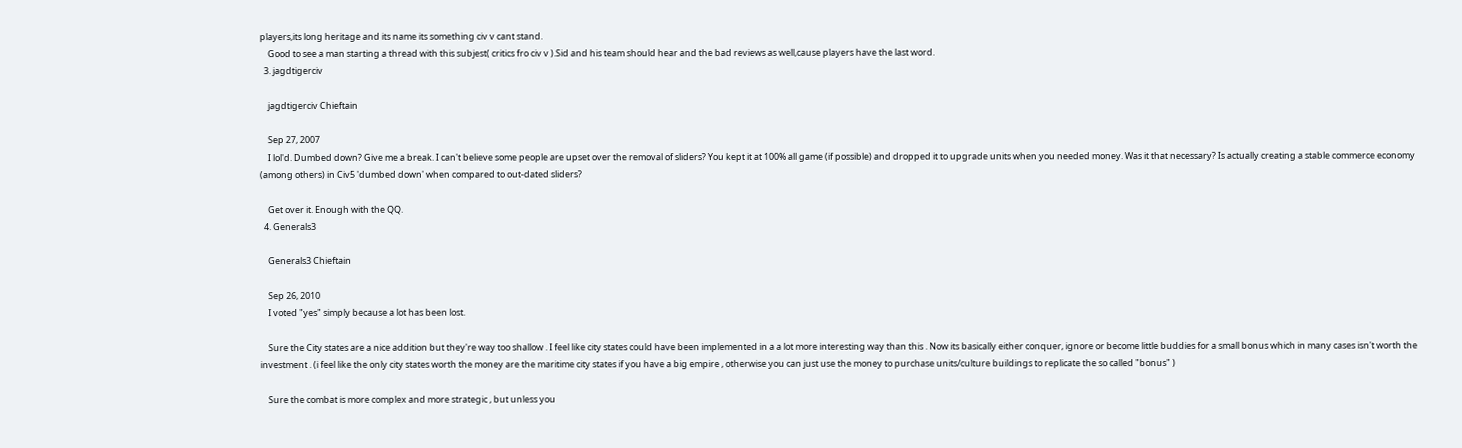players,its long heritage and its name its something civ v cant stand.
    Good to see a man starting a thread with this subjest( critics fro civ v ).Sid and his team should hear and the bad reviews as well,cause players have the last word.
  3. jagdtigerciv

    jagdtigerciv Chieftain

    Sep 27, 2007
    I lol'd. Dumbed down? Give me a break. I can't believe some people are upset over the removal of sliders? You kept it at 100% all game (if possible) and dropped it to upgrade units when you needed money. Was it that necessary? Is actually creating a stable commerce economy (among others) in Civ5 'dumbed down' when compared to out-dated sliders?

    Get over it. Enough with the QQ.
  4. Generals3

    Generals3 Chieftain

    Sep 26, 2010
    I voted "yes" simply because a lot has been lost.

    Sure the City states are a nice addition but they're way too shallow . I feel like city states could have been implemented in a a lot more interesting way than this . Now its basically either conquer, ignore or become little buddies for a small bonus which in many cases isn't worth the investment . (i feel like the only city states worth the money are the maritime city states if you have a big empire , otherwise you can just use the money to purchase units/culture buildings to replicate the so called "bonus" )

    Sure the combat is more complex and more strategic , but unless you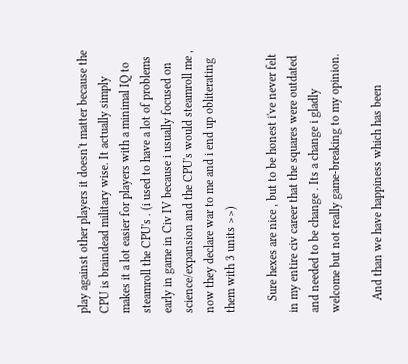play against other players it doesn't matter because the CPU is braindead military wise. It actually simply makes it a lot easier for players with a minimal IQ to steamroll the CPU's . (i used to have a lot of problems early in game in Civ IV because i usually focused on science/expansion and the CPU's would steamroll me , now they declare war to me and i end up obliterating them with 3 units >>)

    Sure hexes are nice , but to be honest i've never felt in my entire civ career that the squares were outdated and needed to be change . Its a change i gladly welcome but not really game-breaking to my opinion.

    And than we have happiness which has been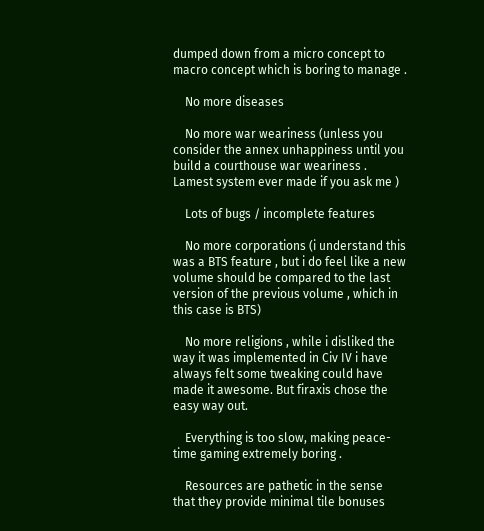dumped down from a micro concept to macro concept which is boring to manage .

    No more diseases

    No more war weariness (unless you consider the annex unhappiness until you build a courthouse war weariness . Lamest system ever made if you ask me )

    Lots of bugs / incomplete features

    No more corporations (i understand this was a BTS feature , but i do feel like a new volume should be compared to the last version of the previous volume , which in this case is BTS)

    No more religions , while i disliked the way it was implemented in Civ IV i have always felt some tweaking could have made it awesome. But firaxis chose the easy way out.

    Everything is too slow, making peace-time gaming extremely boring .

    Resources are pathetic in the sense that they provide minimal tile bonuses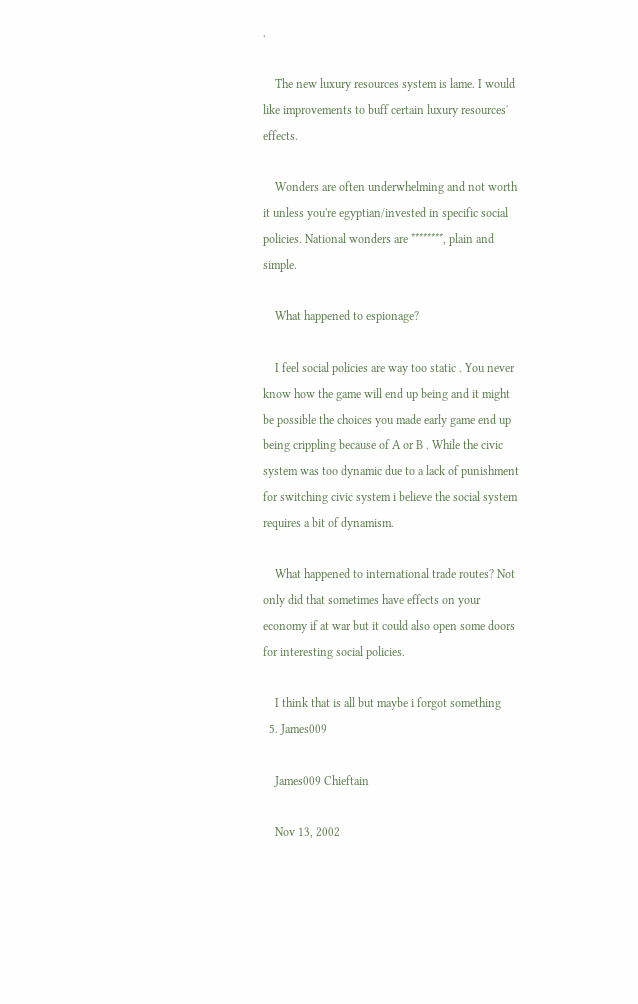.

    The new luxury resources system is lame. I would like improvements to buff certain luxury resources' effects.

    Wonders are often underwhelming and not worth it unless you're egyptian/invested in specific social policies. National wonders are ********, plain and simple.

    What happened to espionage?

    I feel social policies are way too static . You never know how the game will end up being and it might be possible the choices you made early game end up being crippling because of A or B . While the civic system was too dynamic due to a lack of punishment for switching civic system i believe the social system requires a bit of dynamism.

    What happened to international trade routes? Not only did that sometimes have effects on your economy if at war but it could also open some doors for interesting social policies.

    I think that is all but maybe i forgot something
  5. James009

    James009 Chieftain

    Nov 13, 2002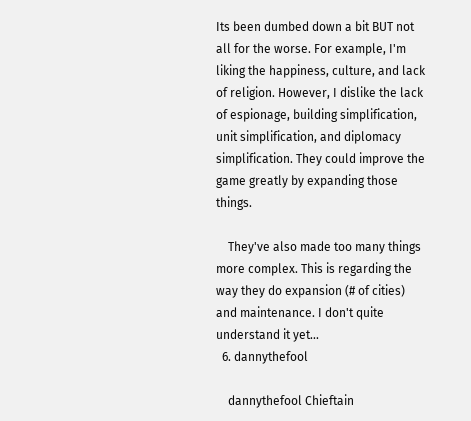Its been dumbed down a bit BUT not all for the worse. For example, I'm liking the happiness, culture, and lack of religion. However, I dislike the lack of espionage, building simplification, unit simplification, and diplomacy simplification. They could improve the game greatly by expanding those things.

    They've also made too many things more complex. This is regarding the way they do expansion (# of cities) and maintenance. I don't quite understand it yet...
  6. dannythefool

    dannythefool Chieftain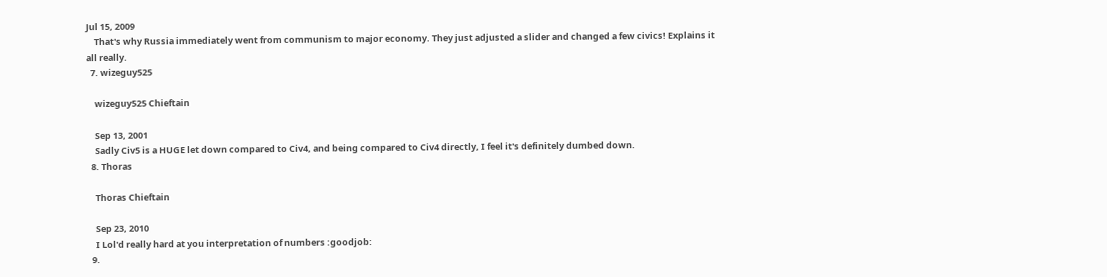Jul 15, 2009
    That's why Russia immediately went from communism to major economy. They just adjusted a slider and changed a few civics! Explains it all really.
  7. wizeguy525

    wizeguy525 Chieftain

    Sep 13, 2001
    Sadly Civ5 is a HUGE let down compared to Civ4, and being compared to Civ4 directly, I feel it's definitely dumbed down.
  8. Thoras

    Thoras Chieftain

    Sep 23, 2010
    I Lol'd really hard at you interpretation of numbers :goodjob:
  9.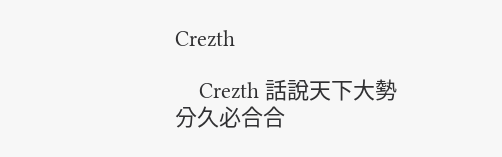Crezth

    Crezth 話說天下大勢分久必合合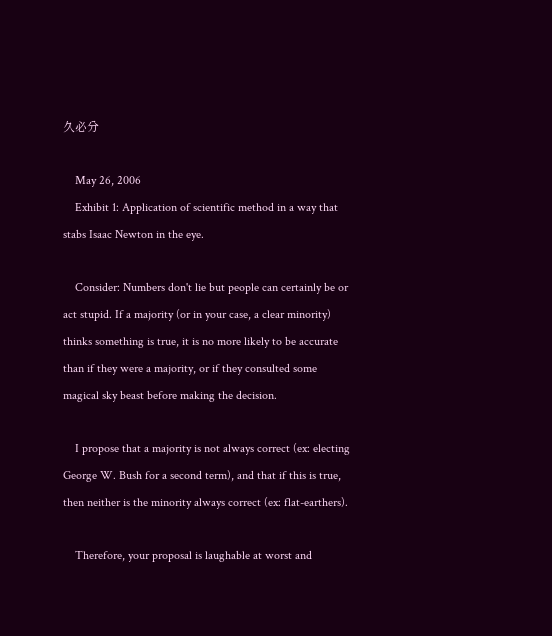久必分

    May 26, 2006
    Exhibit 1: Application of scientific method in a way that stabs Isaac Newton in the eye.

    Consider: Numbers don't lie but people can certainly be or act stupid. If a majority (or in your case, a clear minority) thinks something is true, it is no more likely to be accurate than if they were a majority, or if they consulted some magical sky beast before making the decision.

    I propose that a majority is not always correct (ex: electing George W. Bush for a second term), and that if this is true, then neither is the minority always correct (ex: flat-earthers).

    Therefore, your proposal is laughable at worst and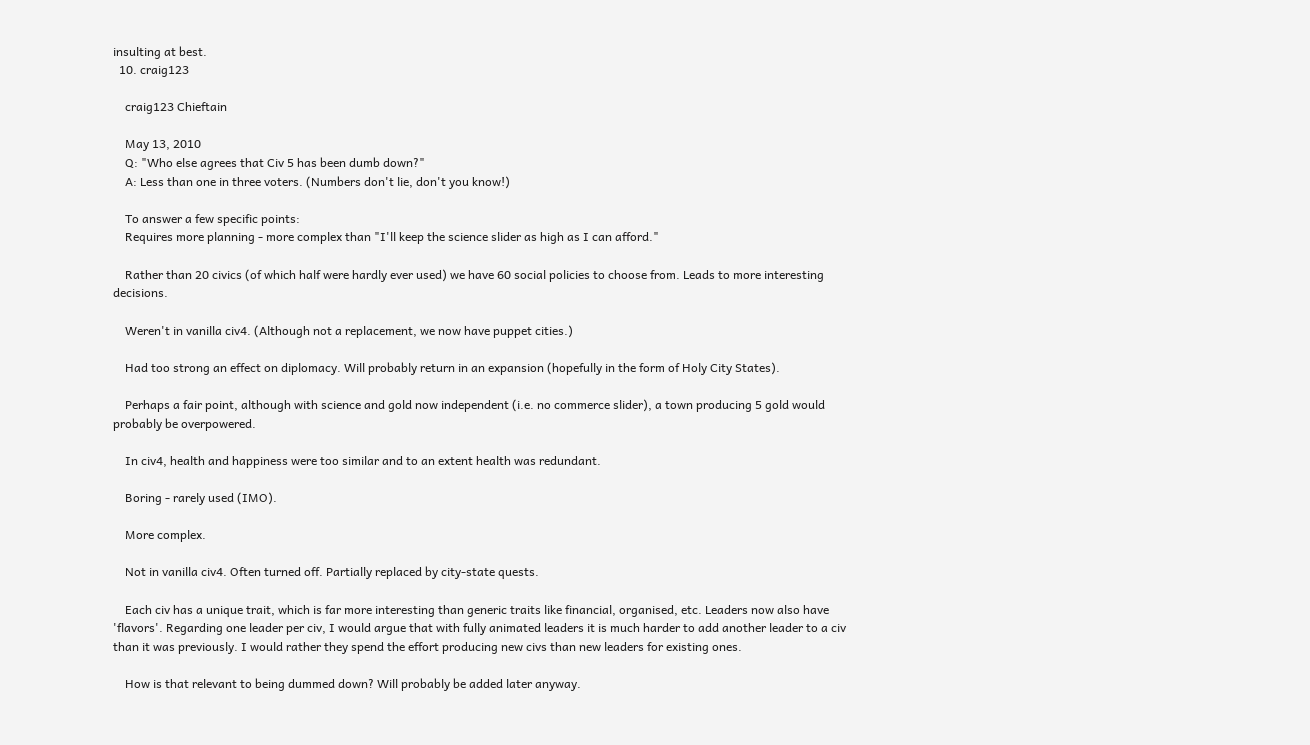insulting at best.
  10. craig123

    craig123 Chieftain

    May 13, 2010
    Q: "Who else agrees that Civ 5 has been dumb down?"
    A: Less than one in three voters. (Numbers don't lie, don't you know!)

    To answer a few specific points:
    Requires more planning - more complex than "I'll keep the science slider as high as I can afford."

    Rather than 20 civics (of which half were hardly ever used) we have 60 social policies to choose from. Leads to more interesting decisions.

    Weren't in vanilla civ4. (Although not a replacement, we now have puppet cities.)

    Had too strong an effect on diplomacy. Will probably return in an expansion (hopefully in the form of Holy City States).

    Perhaps a fair point, although with science and gold now independent (i.e. no commerce slider), a town producing 5 gold would probably be overpowered.

    In civ4, health and happiness were too similar and to an extent health was redundant.

    Boring - rarely used (IMO).

    More complex.

    Not in vanilla civ4. Often turned off. Partially replaced by city-state quests.

    Each civ has a unique trait, which is far more interesting than generic traits like financial, organised, etc. Leaders now also have 'flavors'. Regarding one leader per civ, I would argue that with fully animated leaders it is much harder to add another leader to a civ than it was previously. I would rather they spend the effort producing new civs than new leaders for existing ones.

    How is that relevant to being dummed down? Will probably be added later anyway.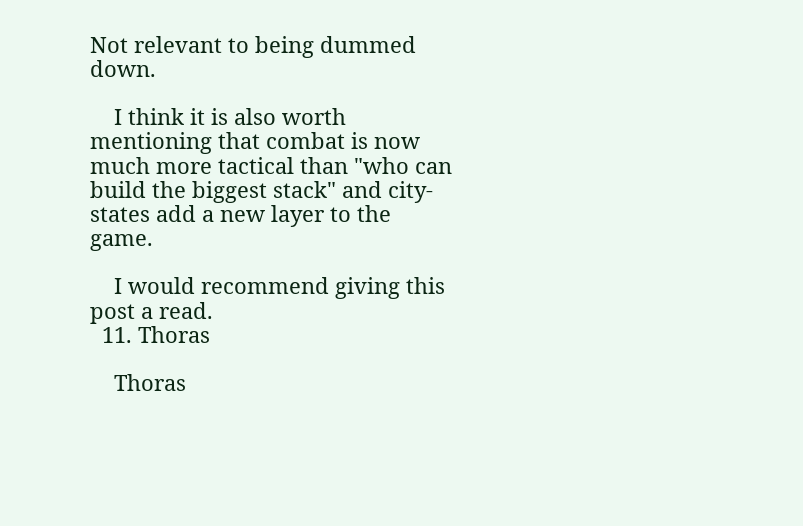Not relevant to being dummed down.

    I think it is also worth mentioning that combat is now much more tactical than "who can build the biggest stack" and city-states add a new layer to the game.

    I would recommend giving this post a read.
  11. Thoras

    Thoras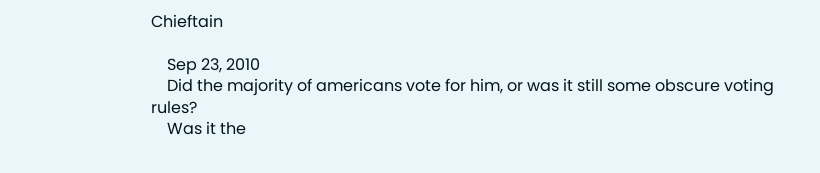Chieftain

    Sep 23, 2010
    Did the majority of americans vote for him, or was it still some obscure voting rules?
    Was it the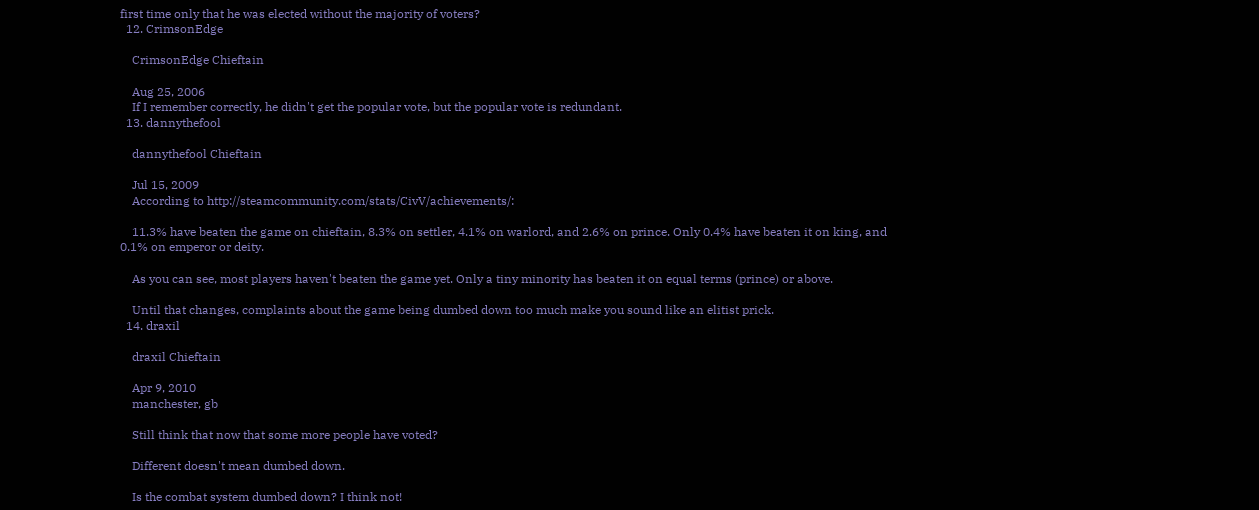first time only that he was elected without the majority of voters?
  12. CrimsonEdge

    CrimsonEdge Chieftain

    Aug 25, 2006
    If I remember correctly, he didn't get the popular vote, but the popular vote is redundant.
  13. dannythefool

    dannythefool Chieftain

    Jul 15, 2009
    According to http://steamcommunity.com/stats/CivV/achievements/:

    11.3% have beaten the game on chieftain, 8.3% on settler, 4.1% on warlord, and 2.6% on prince. Only 0.4% have beaten it on king, and 0.1% on emperor or deity.

    As you can see, most players haven't beaten the game yet. Only a tiny minority has beaten it on equal terms (prince) or above.

    Until that changes, complaints about the game being dumbed down too much make you sound like an elitist prick.
  14. draxil

    draxil Chieftain

    Apr 9, 2010
    manchester, gb

    Still think that now that some more people have voted?

    Different doesn't mean dumbed down.

    Is the combat system dumbed down? I think not!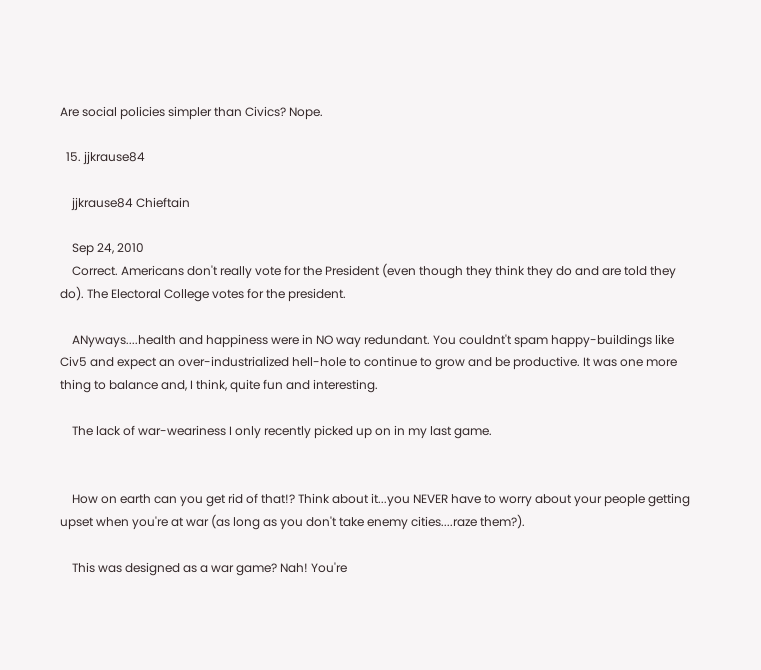Are social policies simpler than Civics? Nope.

  15. jjkrause84

    jjkrause84 Chieftain

    Sep 24, 2010
    Correct. Americans don't really vote for the President (even though they think they do and are told they do). The Electoral College votes for the president.

    ANyways....health and happiness were in NO way redundant. You couldnt't spam happy-buildings like Civ5 and expect an over-industrialized hell-hole to continue to grow and be productive. It was one more thing to balance and, I think, quite fun and interesting.

    The lack of war-weariness I only recently picked up on in my last game.


    How on earth can you get rid of that!? Think about it...you NEVER have to worry about your people getting upset when you're at war (as long as you don't take enemy cities....raze them?).

    This was designed as a war game? Nah! You're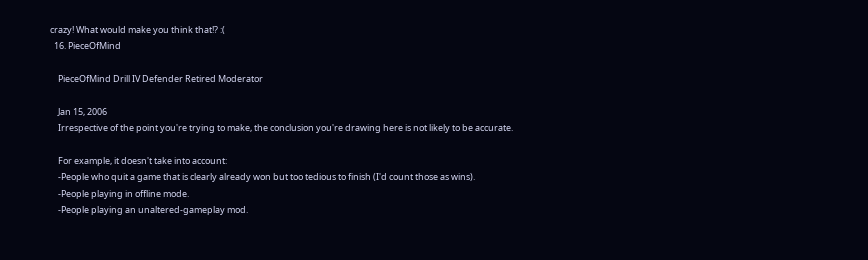crazy! What would make you think that!? :(
  16. PieceOfMind

    PieceOfMind Drill IV Defender Retired Moderator

    Jan 15, 2006
    Irrespective of the point you're trying to make, the conclusion you're drawing here is not likely to be accurate.

    For example, it doesn't take into account:
    -People who quit a game that is clearly already won but too tedious to finish (I'd count those as wins).
    -People playing in offline mode.
    -People playing an unaltered-gameplay mod.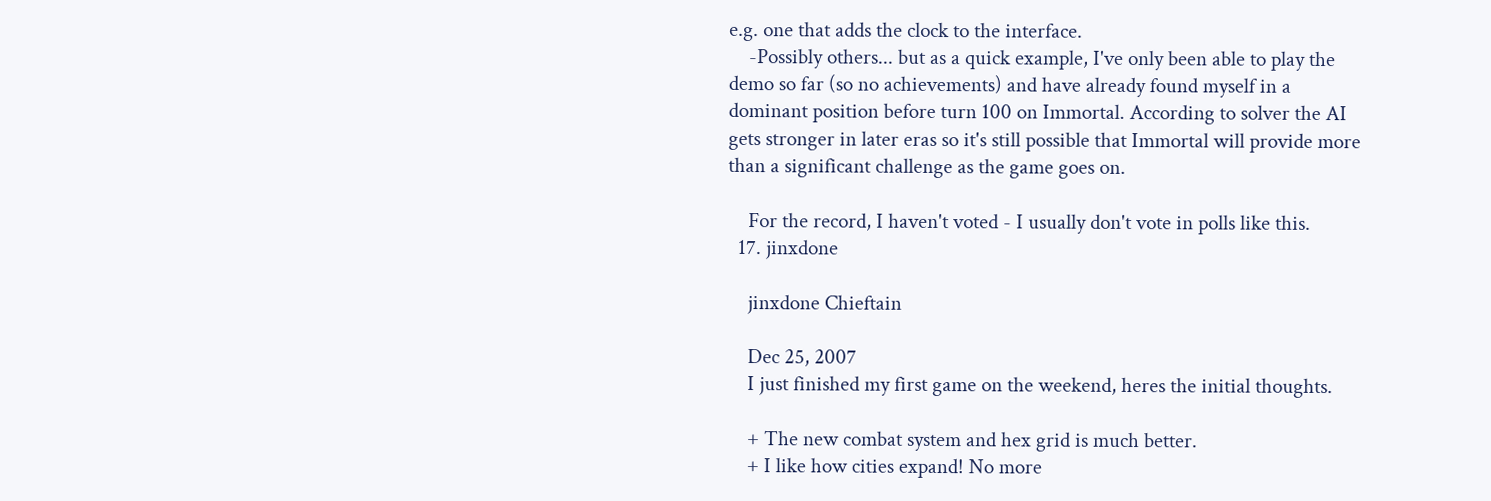e.g. one that adds the clock to the interface.
    -Possibly others... but as a quick example, I've only been able to play the demo so far (so no achievements) and have already found myself in a dominant position before turn 100 on Immortal. According to solver the AI gets stronger in later eras so it's still possible that Immortal will provide more than a significant challenge as the game goes on.

    For the record, I haven't voted - I usually don't vote in polls like this.
  17. jinxdone

    jinxdone Chieftain

    Dec 25, 2007
    I just finished my first game on the weekend, heres the initial thoughts.

    + The new combat system and hex grid is much better.
    + I like how cities expand! No more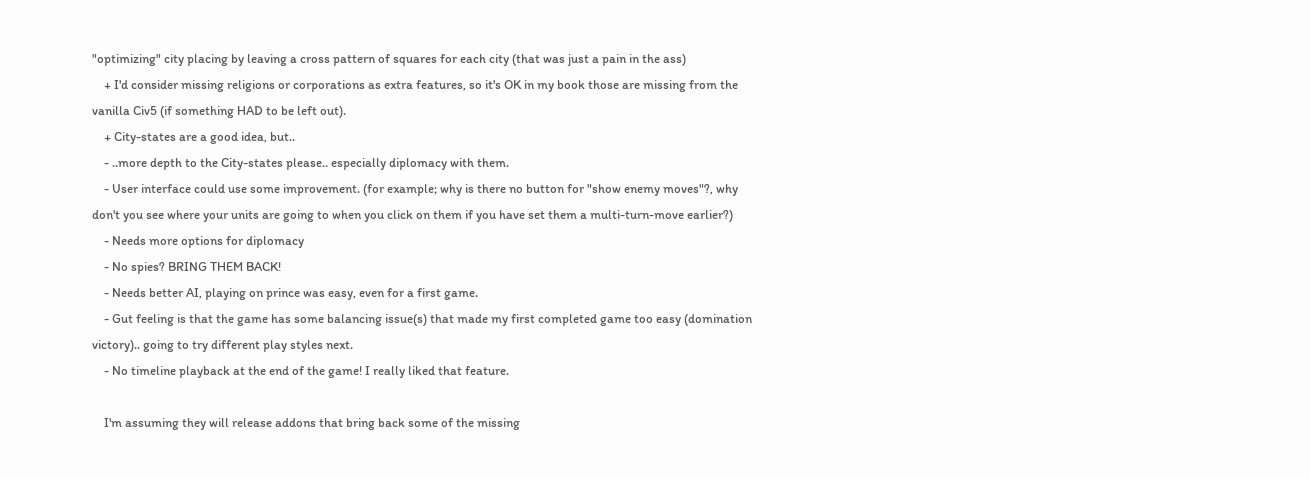"optimizing" city placing by leaving a cross pattern of squares for each city (that was just a pain in the ass)
    + I'd consider missing religions or corporations as extra features, so it's OK in my book those are missing from the vanilla Civ5 (if something HAD to be left out).
    + City-states are a good idea, but..
    - ..more depth to the City-states please.. especially diplomacy with them.
    - User interface could use some improvement. (for example; why is there no button for "show enemy moves"?, why don't you see where your units are going to when you click on them if you have set them a multi-turn-move earlier?)
    - Needs more options for diplomacy
    - No spies? BRING THEM BACK!
    - Needs better AI, playing on prince was easy, even for a first game.
    - Gut feeling is that the game has some balancing issue(s) that made my first completed game too easy (domination victory).. going to try different play styles next.
    - No timeline playback at the end of the game! I really liked that feature.

    I'm assuming they will release addons that bring back some of the missing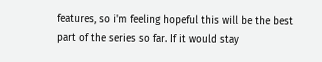features, so i'm feeling hopeful this will be the best part of the series so far. If it would stay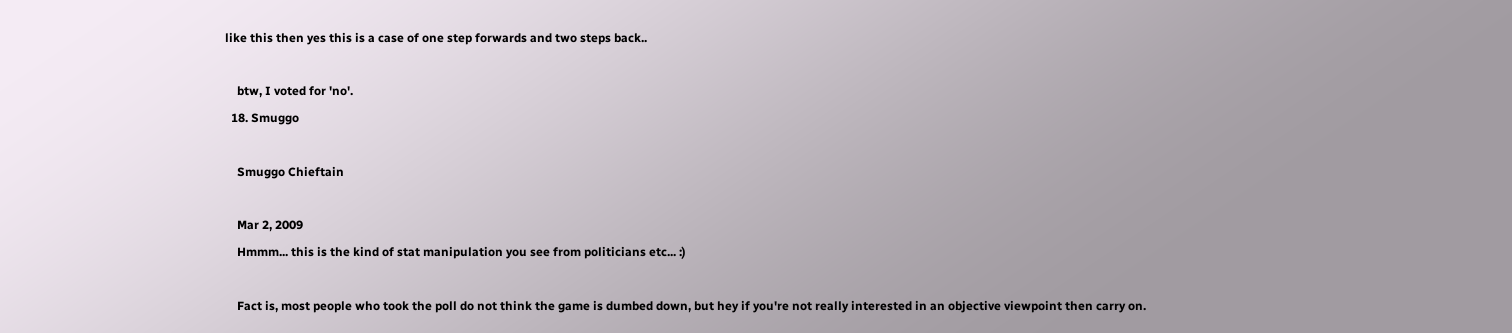like this then yes this is a case of one step forwards and two steps back..

    btw, I voted for 'no'.
  18. Smuggo

    Smuggo Chieftain

    Mar 2, 2009
    Hmmm... this is the kind of stat manipulation you see from politicians etc... :)

    Fact is, most people who took the poll do not think the game is dumbed down, but hey if you're not really interested in an objective viewpoint then carry on.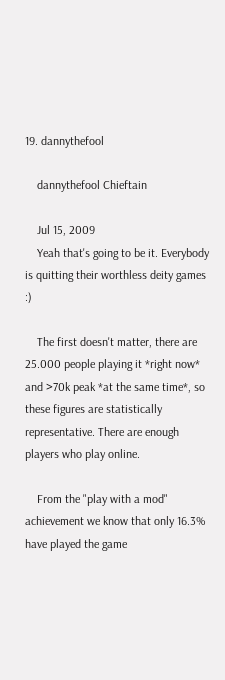19. dannythefool

    dannythefool Chieftain

    Jul 15, 2009
    Yeah that's going to be it. Everybody is quitting their worthless deity games :)

    The first doesn't matter, there are 25.000 people playing it *right now* and >70k peak *at the same time*, so these figures are statistically representative. There are enough players who play online.

    From the "play with a mod" achievement we know that only 16.3% have played the game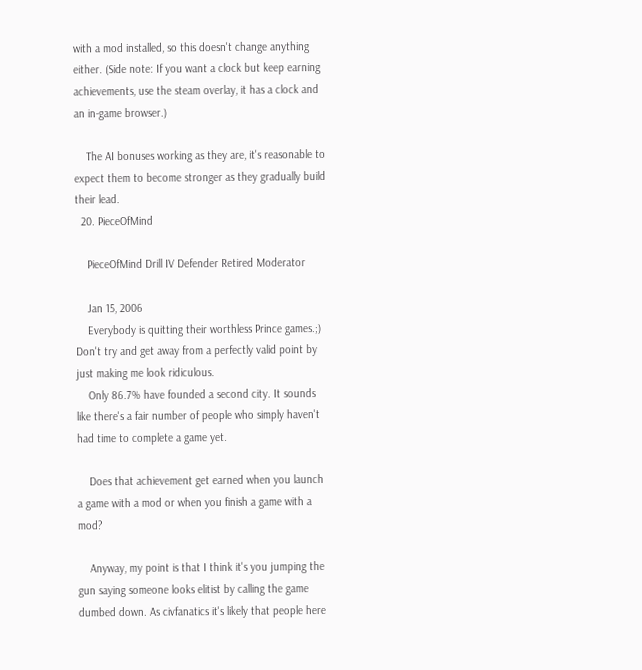with a mod installed, so this doesn't change anything either. (Side note: If you want a clock but keep earning achievements, use the steam overlay, it has a clock and an in-game browser.)

    The AI bonuses working as they are, it's reasonable to expect them to become stronger as they gradually build their lead.
  20. PieceOfMind

    PieceOfMind Drill IV Defender Retired Moderator

    Jan 15, 2006
    Everybody is quitting their worthless Prince games.;) Don't try and get away from a perfectly valid point by just making me look ridiculous.
    Only 86.7% have founded a second city. It sounds like there's a fair number of people who simply haven't had time to complete a game yet.

    Does that achievement get earned when you launch a game with a mod or when you finish a game with a mod?

    Anyway, my point is that I think it's you jumping the gun saying someone looks elitist by calling the game dumbed down. As civfanatics it's likely that people here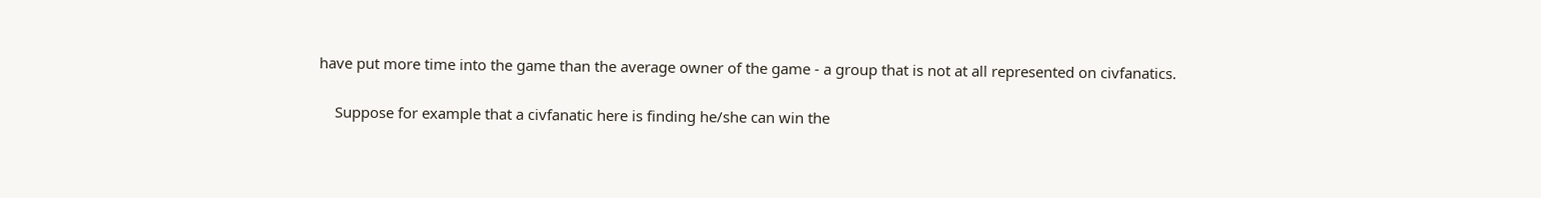have put more time into the game than the average owner of the game - a group that is not at all represented on civfanatics.

    Suppose for example that a civfanatic here is finding he/she can win the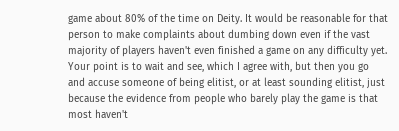game about 80% of the time on Deity. It would be reasonable for that person to make complaints about dumbing down even if the vast majority of players haven't even finished a game on any difficulty yet. Your point is to wait and see, which I agree with, but then you go and accuse someone of being elitist, or at least sounding elitist, just because the evidence from people who barely play the game is that most haven't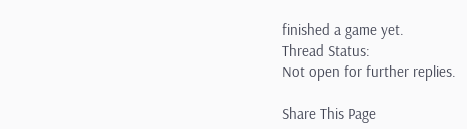finished a game yet.
Thread Status:
Not open for further replies.

Share This Page